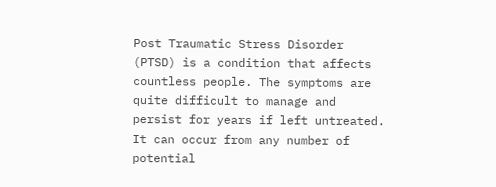Post Traumatic Stress Disorder (PTSD) is a condition that affects countless people. The symptoms are quite difficult to manage and persist for years if left untreated. It can occur from any number of potential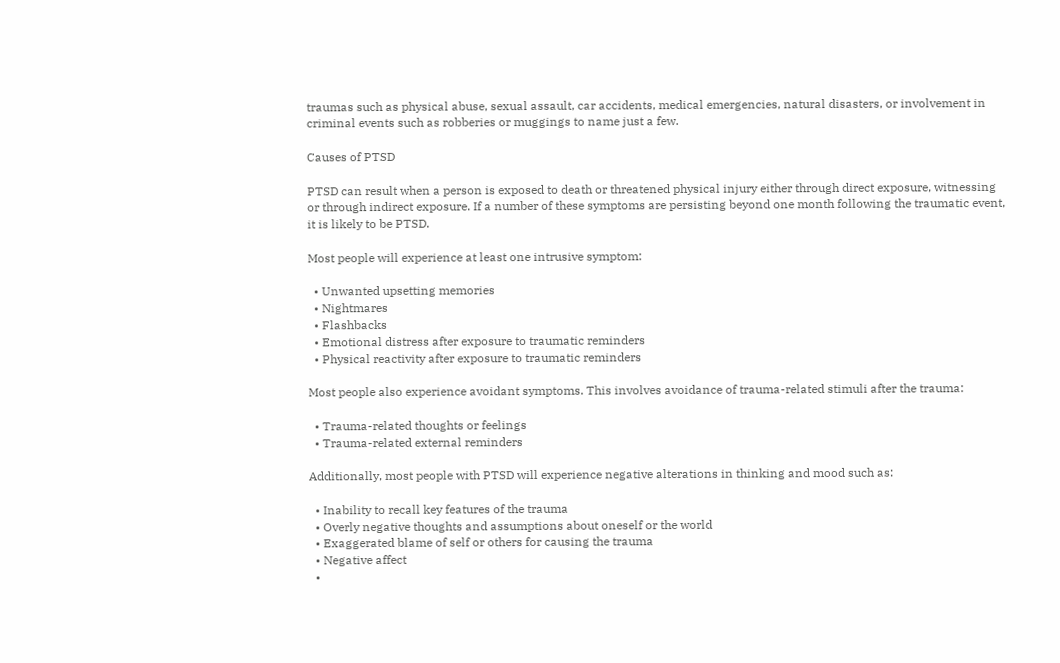traumas such as physical abuse, sexual assault, car accidents, medical emergencies, natural disasters, or involvement in criminal events such as robberies or muggings to name just a few.

Causes of PTSD

PTSD can result when a person is exposed to death or threatened physical injury either through direct exposure, witnessing or through indirect exposure. If a number of these symptoms are persisting beyond one month following the traumatic event, it is likely to be PTSD.

Most people will experience at least one intrusive symptom:

  • Unwanted upsetting memories
  • Nightmares
  • Flashbacks
  • Emotional distress after exposure to traumatic reminders
  • Physical reactivity after exposure to traumatic reminders

Most people also experience avoidant symptoms. This involves avoidance of trauma-related stimuli after the trauma:

  • Trauma-related thoughts or feelings
  • Trauma-related external reminders

Additionally, most people with PTSD will experience negative alterations in thinking and mood such as:

  • Inability to recall key features of the trauma
  • Overly negative thoughts and assumptions about oneself or the world
  • Exaggerated blame of self or others for causing the trauma
  • Negative affect
  •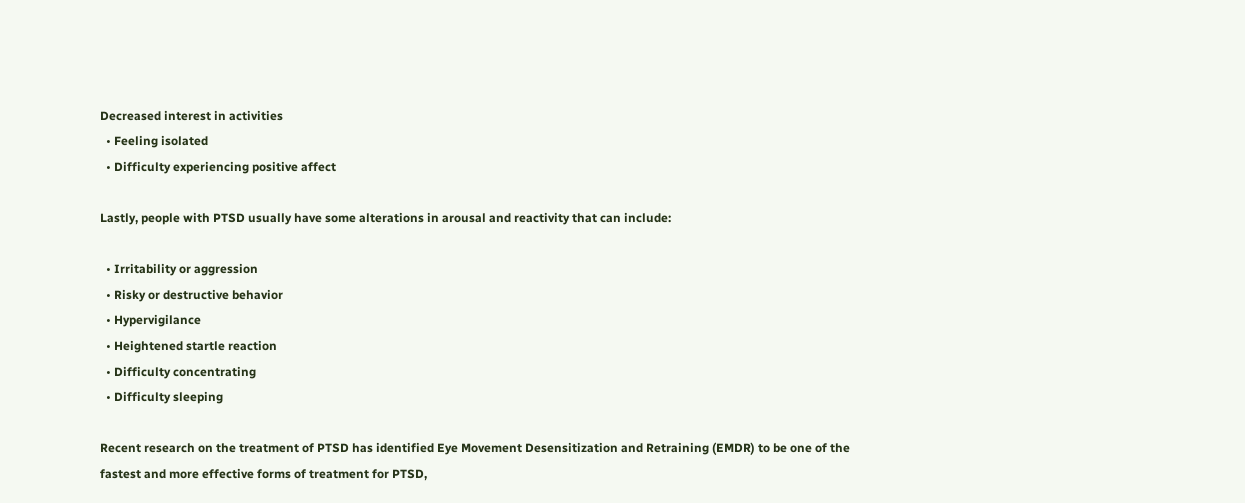Decreased interest in activities
  • Feeling isolated
  • Difficulty experiencing positive affect

Lastly, people with PTSD usually have some alterations in arousal and reactivity that can include:

  • Irritability or aggression
  • Risky or destructive behavior
  • Hypervigilance
  • Heightened startle reaction
  • Difficulty concentrating
  • Difficulty sleeping

Recent research on the treatment of PTSD has identified Eye Movement Desensitization and Retraining (EMDR) to be one of the fastest and more effective forms of treatment for PTSD,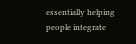essentially helping people integrate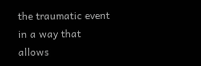the traumatic event in a way that allows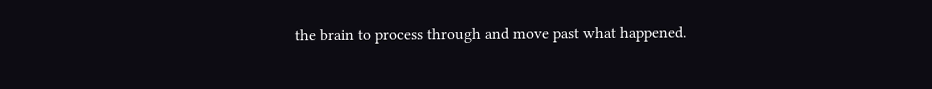the brain to process through and move past what happened.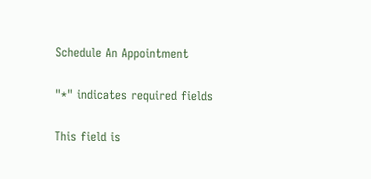Schedule An Appointment

"*" indicates required fields

This field is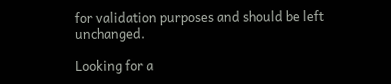for validation purposes and should be left unchanged.

Looking for a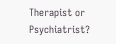Therapist or Psychiatrist?